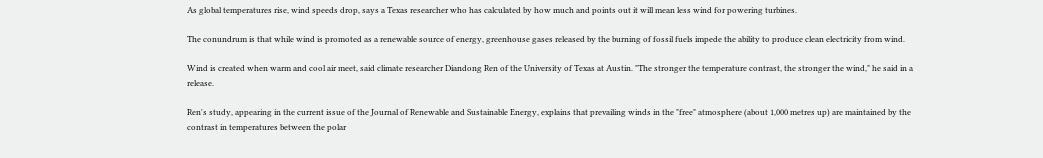As global temperatures rise, wind speeds drop, says a Texas researcher who has calculated by how much and points out it will mean less wind for powering turbines.

The conundrum is that while wind is promoted as a renewable source of energy, greenhouse gases released by the burning of fossil fuels impede the ability to produce clean electricity from wind.

Wind is created when warm and cool air meet, said climate researcher Diandong Ren of the University of Texas at Austin. "The stronger the temperature contrast, the stronger the wind," he said in a release.

Ren's study, appearing in the current issue of the Journal of Renewable and Sustainable Energy, explains that prevailing winds in the "free" atmosphere (about 1,000 metres up) are maintained by the contrast in temperatures between the polar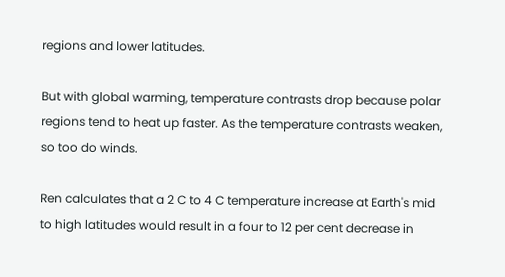regions and lower latitudes.

But with global warming, temperature contrasts drop because polar regions tend to heat up faster. As the temperature contrasts weaken, so too do winds.

Ren calculates that a 2 C to 4 C temperature increase at Earth's mid to high latitudes would result in a four to 12 per cent decrease in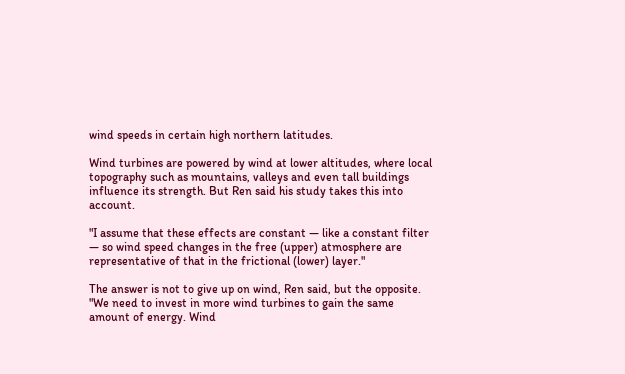wind speeds in certain high northern latitudes.

Wind turbines are powered by wind at lower altitudes, where local topography such as mountains, valleys and even tall buildings influence its strength. But Ren said his study takes this into account.

"I assume that these effects are constant — like a constant filter — so wind speed changes in the free (upper) atmosphere are representative of that in the frictional (lower) layer."

The answer is not to give up on wind, Ren said, but the opposite. "We need to invest in more wind turbines to gain the same amount of energy. Wind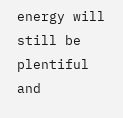energy will still be plentiful and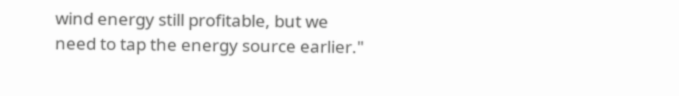wind energy still profitable, but we need to tap the energy source earlier."